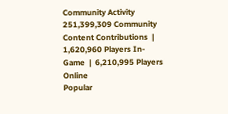Community Activity
251,399,309 Community Content Contributions  |  1,620,960 Players In-Game  |  6,210,995 Players Online
Popular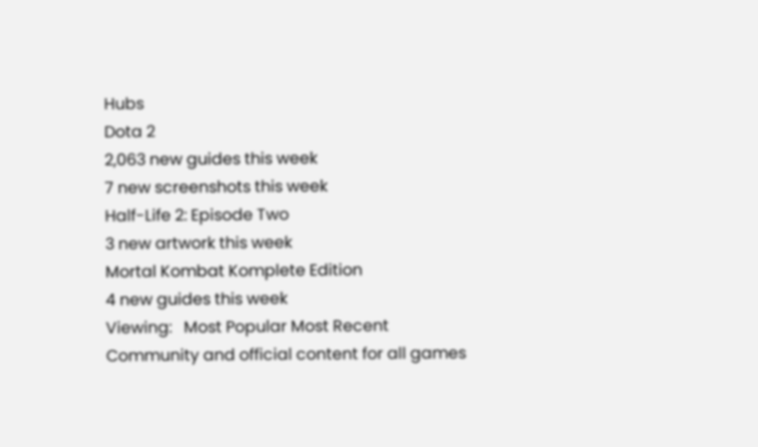Hubs
Dota 2
2,063 new guides this week
7 new screenshots this week
Half-Life 2: Episode Two
3 new artwork this week
Mortal Kombat Komplete Edition
4 new guides this week
Viewing:   Most Popular Most Recent
Community and official content for all games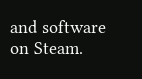and software on Steam.